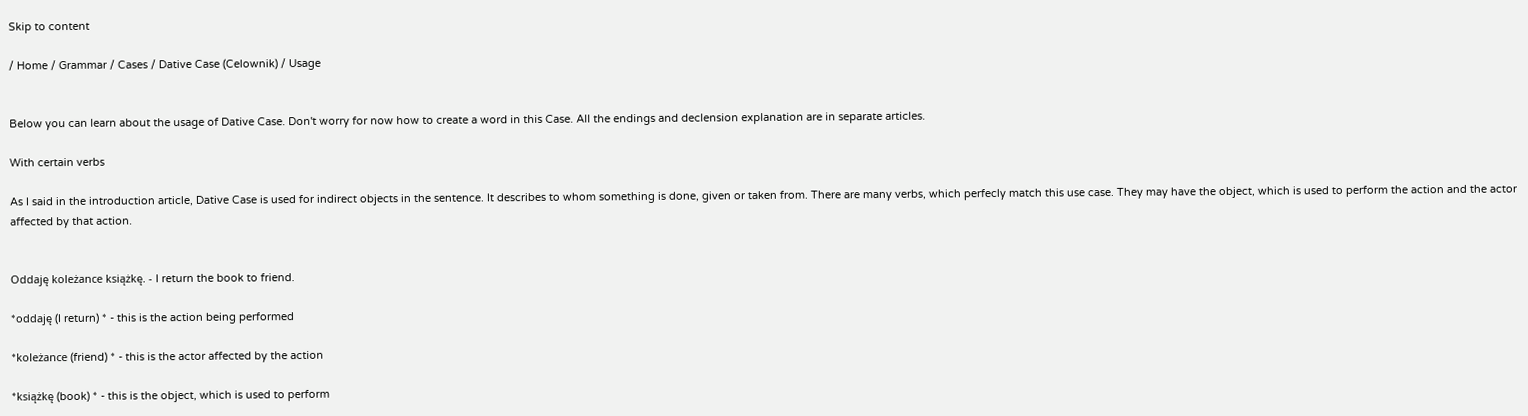Skip to content

/ Home / Grammar / Cases / Dative Case (Celownik) / Usage


Below you can learn about the usage of Dative Case. Don't worry for now how to create a word in this Case. All the endings and declension explanation are in separate articles.

With certain verbs

As I said in the introduction article, Dative Case is used for indirect objects in the sentence. It describes to whom something is done, given or taken from. There are many verbs, which perfecly match this use case. They may have the object, which is used to perform the action and the actor affected by that action.


Oddaję koleżance książkę. - I return the book to friend.

*oddaję (I return) * - this is the action being performed

*koleżance (friend) * - this is the actor affected by the action

*książkę (book) * - this is the object, which is used to perform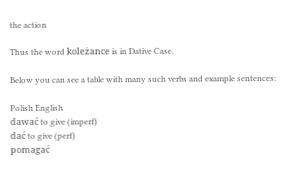the action

Thus the word koleżance is in Dative Case.

Below you can see a table with many such verbs and example sentences:

Polish English
dawać to give (imperf)
dać to give (perf)
pomagać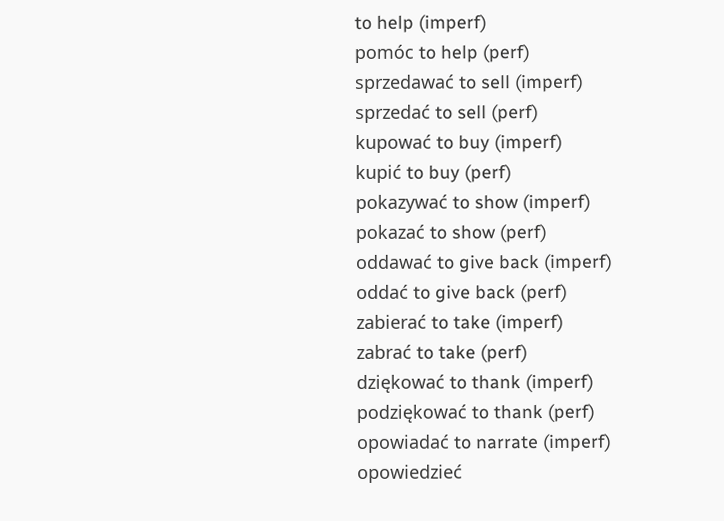to help (imperf)
pomóc to help (perf)
sprzedawać to sell (imperf)
sprzedać to sell (perf)
kupować to buy (imperf)
kupić to buy (perf)
pokazywać to show (imperf)
pokazać to show (perf)
oddawać to give back (imperf)
oddać to give back (perf)
zabierać to take (imperf)
zabrać to take (perf)
dziękować to thank (imperf)
podziękować to thank (perf)
opowiadać to narrate (imperf)
opowiedzieć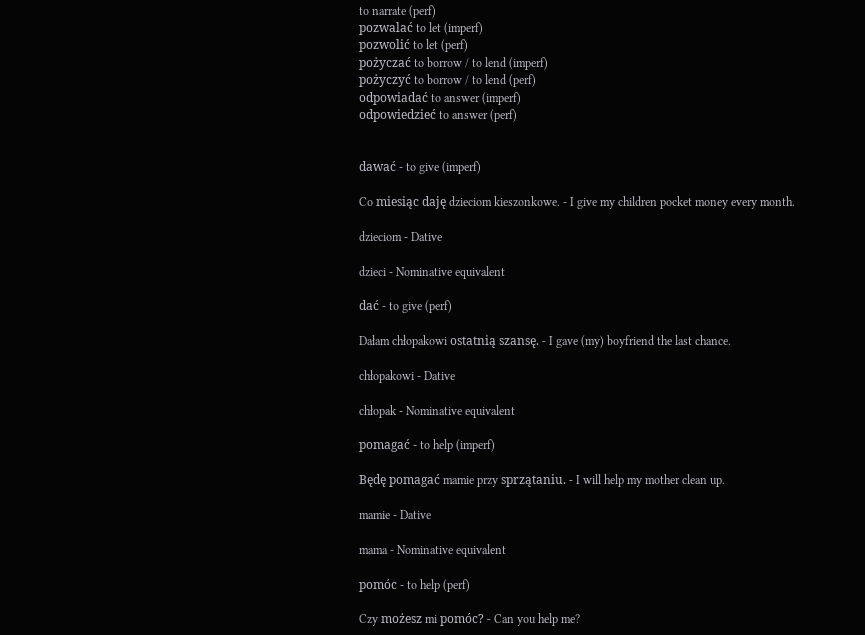to narrate (perf)
pozwalać to let (imperf)
pozwolić to let (perf)
pożyczać to borrow / to lend (imperf)
pożyczyć to borrow / to lend (perf)
odpowiadać to answer (imperf)
odpowiedzieć to answer (perf)


dawać - to give (imperf)

Co miesiąc daję dzieciom kieszonkowe. - I give my children pocket money every month.

dzieciom - Dative

dzieci - Nominative equivalent

dać - to give (perf)

Dałam chłopakowi ostatnią szansę. - I gave (my) boyfriend the last chance.

chłopakowi - Dative

chłopak - Nominative equivalent

pomagać - to help (imperf)

Będę pomagać mamie przy sprzątaniu. - I will help my mother clean up.

mamie - Dative

mama - Nominative equivalent

pomóc - to help (perf)

Czy możesz mi pomóc? - Can you help me?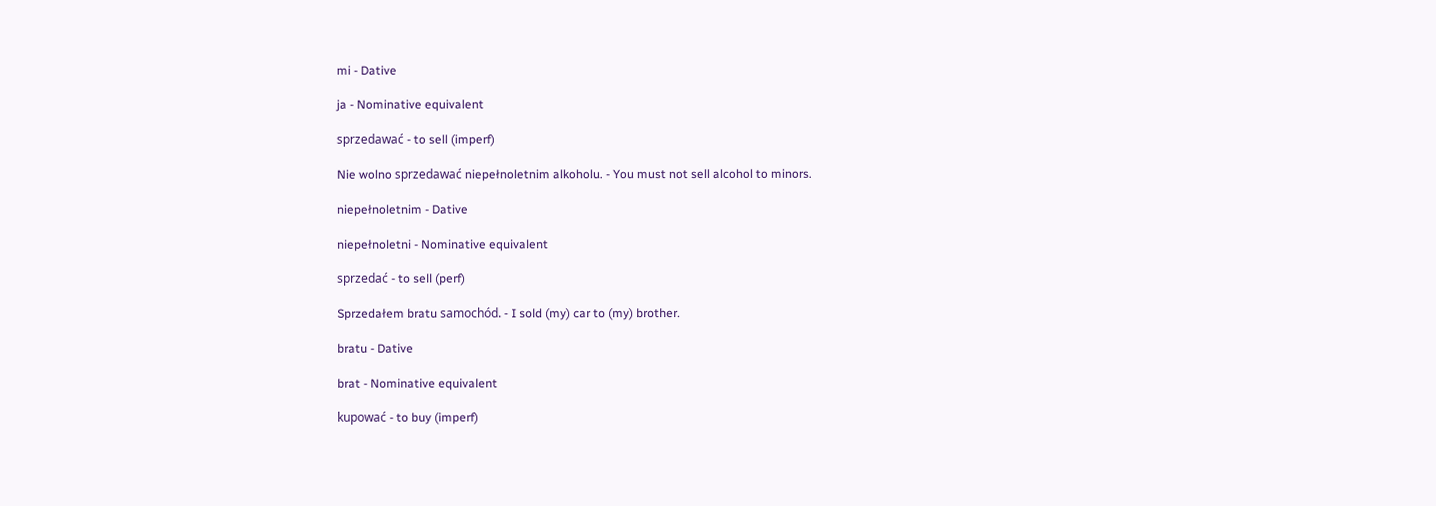mi - Dative

ja - Nominative equivalent

sprzedawać - to sell (imperf)

Nie wolno sprzedawać niepełnoletnim alkoholu. - You must not sell alcohol to minors.

niepełnoletnim - Dative

niepełnoletni - Nominative equivalent

sprzedać - to sell (perf)

Sprzedałem bratu samochód. - I sold (my) car to (my) brother.

bratu - Dative

brat - Nominative equivalent

kupować - to buy (imperf)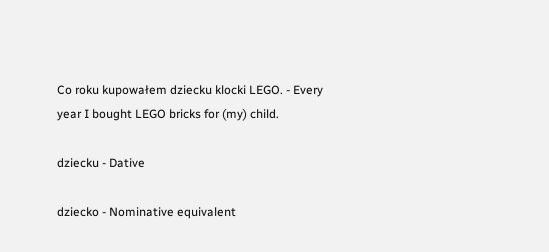Co roku kupowałem dziecku klocki LEGO. - Every year I bought LEGO bricks for (my) child.

dziecku - Dative

dziecko - Nominative equivalent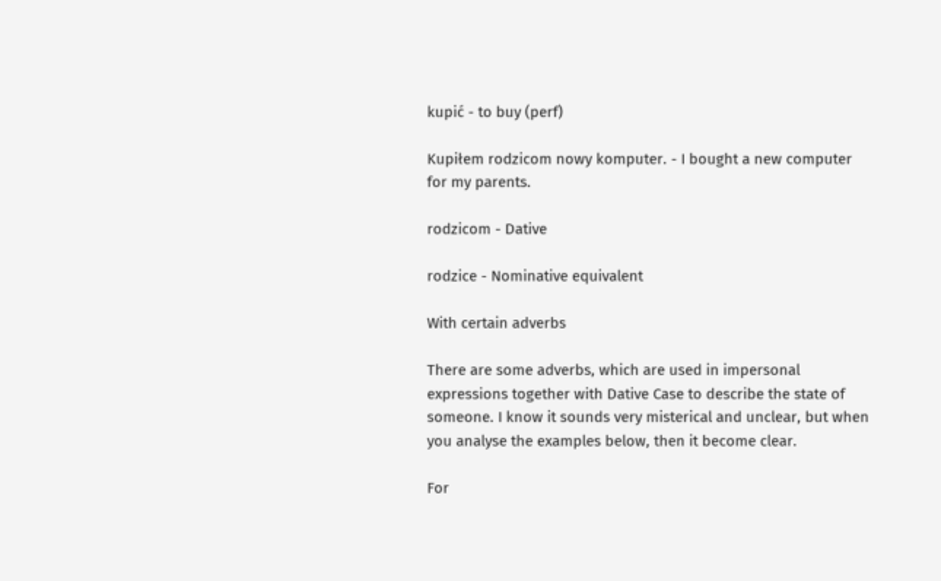kupić - to buy (perf)

Kupiłem rodzicom nowy komputer. - I bought a new computer for my parents.

rodzicom - Dative

rodzice - Nominative equivalent

With certain adverbs

There are some adverbs, which are used in impersonal expressions together with Dative Case to describe the state of someone. I know it sounds very misterical and unclear, but when you analyse the examples below, then it become clear.

For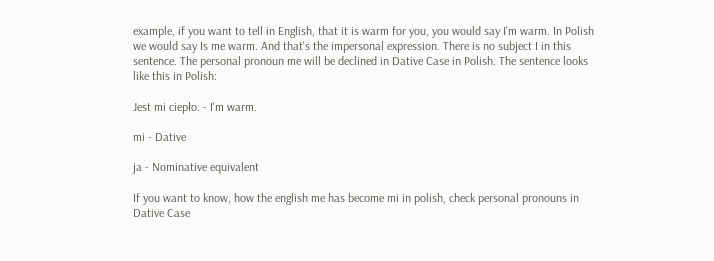example, if you want to tell in English, that it is warm for you, you would say I'm warm. In Polish we would say Is me warm. And that's the impersonal expression. There is no subject I in this sentence. The personal pronoun me will be declined in Dative Case in Polish. The sentence looks like this in Polish:

Jest mi ciepło. - I'm warm.

mi - Dative

ja - Nominative equivalent

If you want to know, how the english me has become mi in polish, check personal pronouns in Dative Case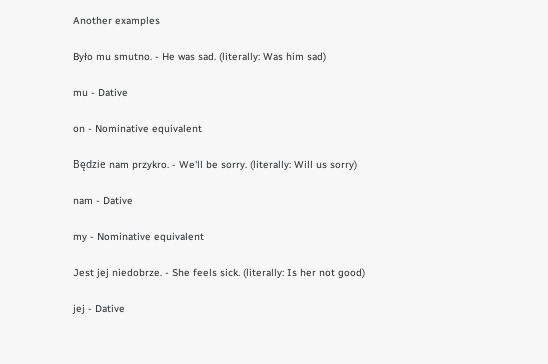Another examples

Było mu smutno. - He was sad. (literally: Was him sad)

mu - Dative

on - Nominative equivalent

Będzie nam przykro. - We'll be sorry. (literally: Will us sorry)

nam - Dative

my - Nominative equivalent

Jest jej niedobrze. - She feels sick. (literally: Is her not good)

jej - Dative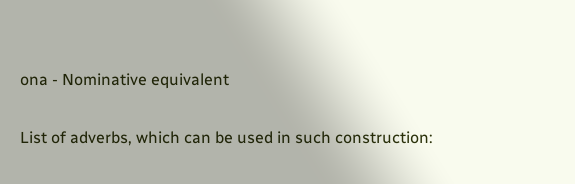ona - Nominative equivalent

List of adverbs, which can be used in such construction: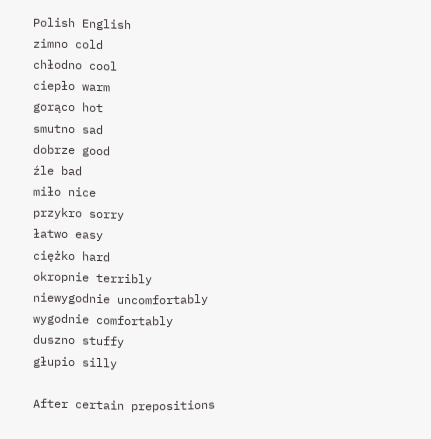Polish English
zimno cold
chłodno cool
ciepło warm
gorąco hot
smutno sad
dobrze good
źle bad
miło nice
przykro sorry
łatwo easy
ciężko hard
okropnie terribly
niewygodnie uncomfortably
wygodnie comfortably
duszno stuffy
głupio silly

After certain prepositions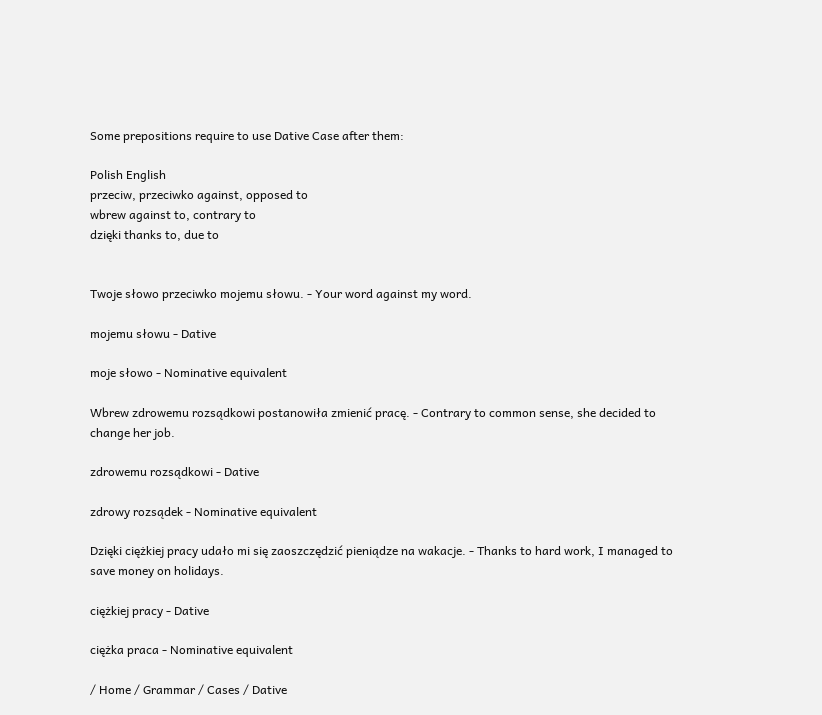Some prepositions require to use Dative Case after them:

Polish English
przeciw, przeciwko against, opposed to
wbrew against to, contrary to
dzięki thanks to, due to


Twoje słowo przeciwko mojemu słowu. - Your word against my word.

mojemu słowu - Dative

moje słowo - Nominative equivalent

Wbrew zdrowemu rozsądkowi postanowiła zmienić pracę. - Contrary to common sense, she decided to change her job.

zdrowemu rozsądkowi - Dative

zdrowy rozsądek - Nominative equivalent

Dzięki ciężkiej pracy udało mi się zaoszczędzić pieniądze na wakacje. - Thanks to hard work, I managed to save money on holidays.

ciężkiej pracy - Dative

ciężka praca - Nominative equivalent

/ Home / Grammar / Cases / Dative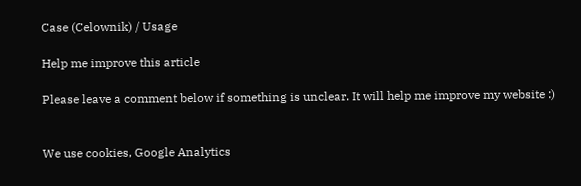Case (Celownik) / Usage

Help me improve this article

Please leave a comment below if something is unclear. It will help me improve my website :)


We use cookies, Google Analytics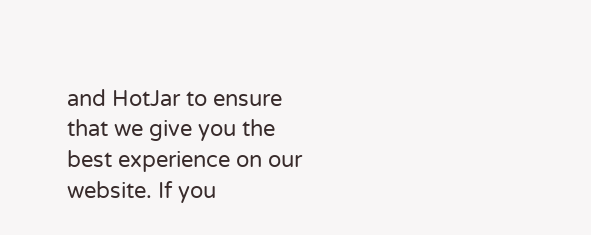and HotJar to ensure that we give you the best experience on our website. If you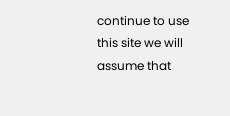continue to use this site we will assume that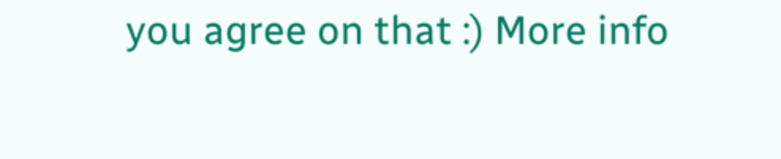you agree on that :) More info